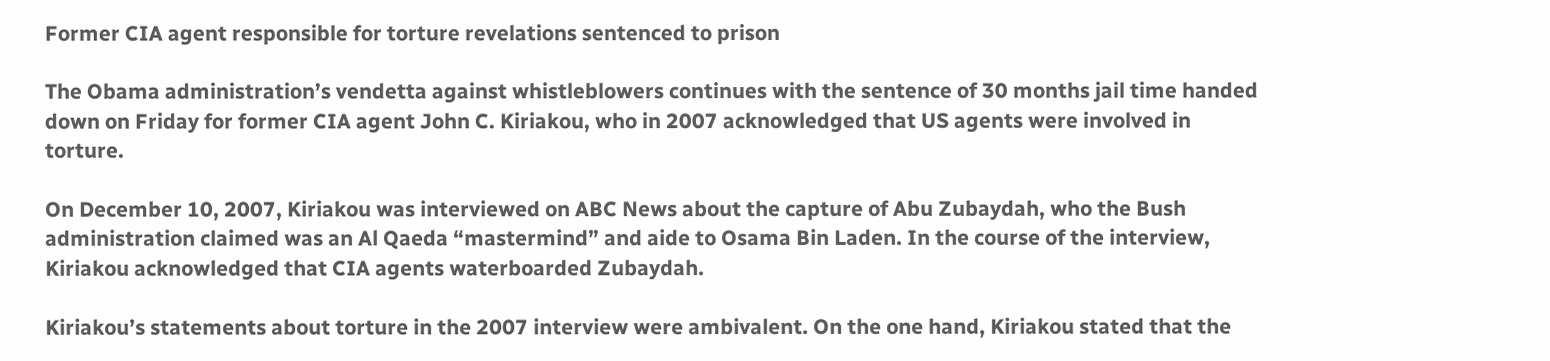Former CIA agent responsible for torture revelations sentenced to prison

The Obama administration’s vendetta against whistleblowers continues with the sentence of 30 months jail time handed down on Friday for former CIA agent John C. Kiriakou, who in 2007 acknowledged that US agents were involved in torture.

On December 10, 2007, Kiriakou was interviewed on ABC News about the capture of Abu Zubaydah, who the Bush administration claimed was an Al Qaeda “mastermind” and aide to Osama Bin Laden. In the course of the interview, Kiriakou acknowledged that CIA agents waterboarded Zubaydah.

Kiriakou’s statements about torture in the 2007 interview were ambivalent. On the one hand, Kiriakou stated that the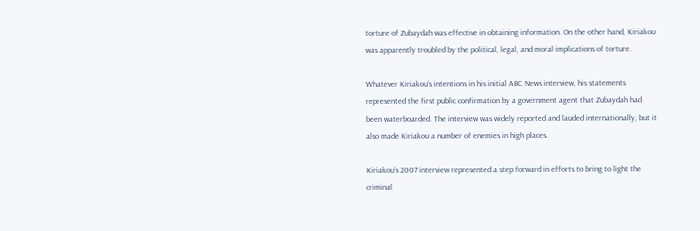torture of Zubaydah was effective in obtaining information. On the other hand, Kiriakou was apparently troubled by the political, legal, and moral implications of torture.

Whatever Kiriakou’s intentions in his initial ABC News interview, his statements represented the first public confirmation by a government agent that Zubaydah had been waterboarded. The interview was widely reported and lauded internationally, but it also made Kiriakou a number of enemies in high places.

Kiriakou’s 2007 interview represented a step forward in efforts to bring to light the criminal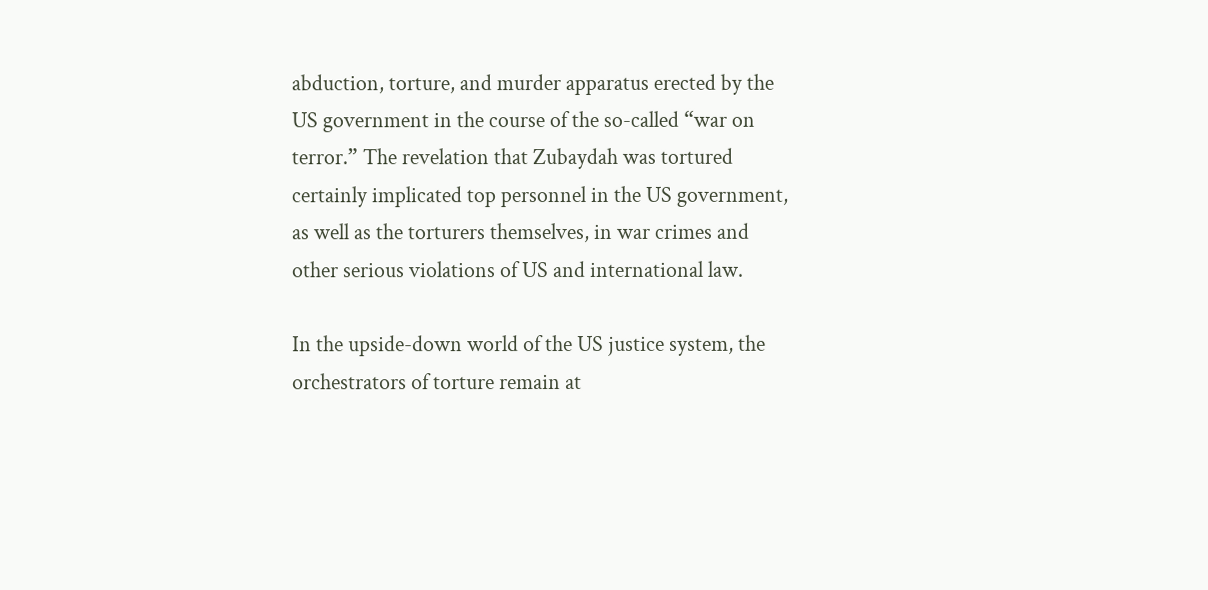abduction, torture, and murder apparatus erected by the US government in the course of the so-called “war on terror.” The revelation that Zubaydah was tortured certainly implicated top personnel in the US government, as well as the torturers themselves, in war crimes and other serious violations of US and international law.

In the upside-down world of the US justice system, the orchestrators of torture remain at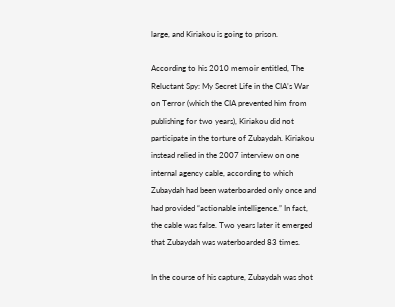large, and Kiriakou is going to prison.

According to his 2010 memoir entitled, The Reluctant Spy: My Secret Life in the CIA’s War on Terror (which the CIA prevented him from publishing for two years), Kiriakou did not participate in the torture of Zubaydah. Kiriakou instead relied in the 2007 interview on one internal agency cable, according to which Zubaydah had been waterboarded only once and had provided “actionable intelligence.” In fact, the cable was false. Two years later it emerged that Zubaydah was waterboarded 83 times.

In the course of his capture, Zubaydah was shot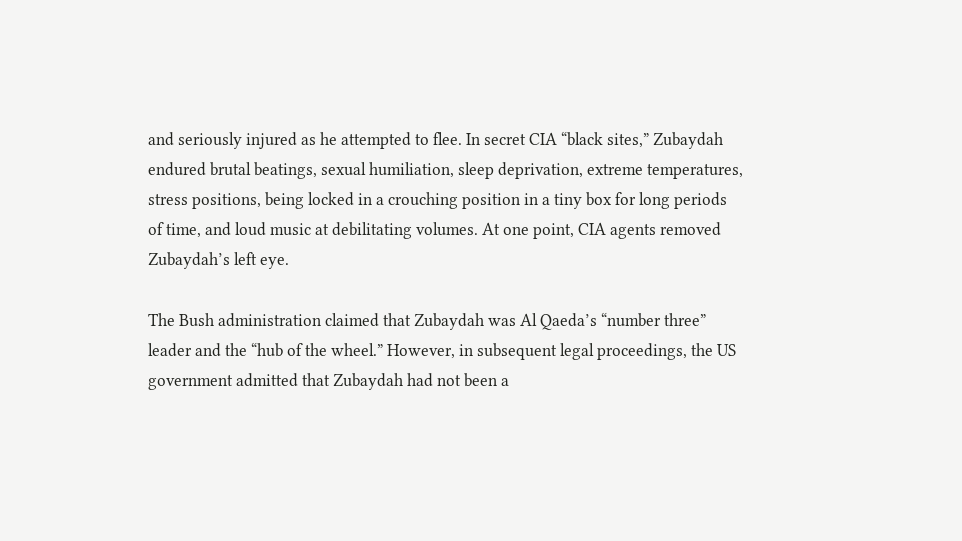and seriously injured as he attempted to flee. In secret CIA “black sites,” Zubaydah endured brutal beatings, sexual humiliation, sleep deprivation, extreme temperatures, stress positions, being locked in a crouching position in a tiny box for long periods of time, and loud music at debilitating volumes. At one point, CIA agents removed Zubaydah’s left eye.

The Bush administration claimed that Zubaydah was Al Qaeda’s “number three” leader and the “hub of the wheel.” However, in subsequent legal proceedings, the US government admitted that Zubaydah had not been a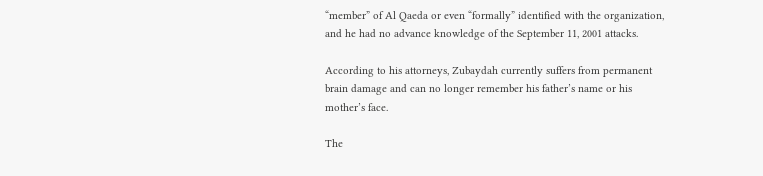“member” of Al Qaeda or even “formally” identified with the organization, and he had no advance knowledge of the September 11, 2001 attacks.

According to his attorneys, Zubaydah currently suffers from permanent brain damage and can no longer remember his father’s name or his mother’s face.

The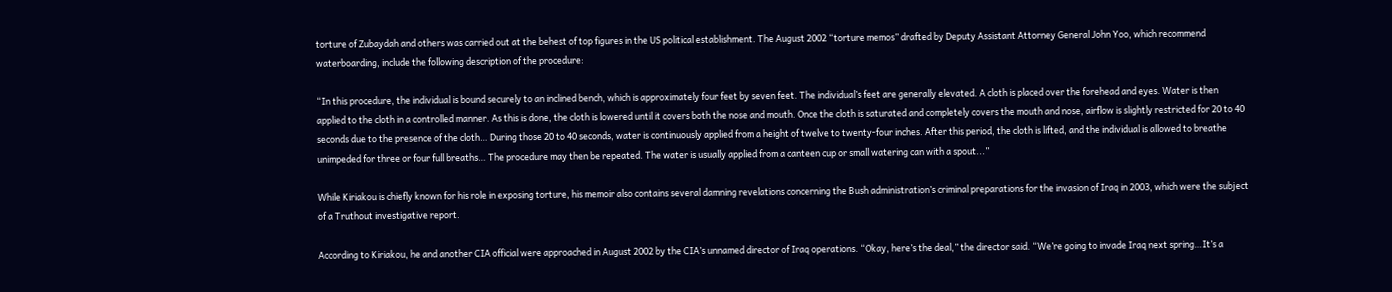torture of Zubaydah and others was carried out at the behest of top figures in the US political establishment. The August 2002 “torture memos” drafted by Deputy Assistant Attorney General John Yoo, which recommend waterboarding, include the following description of the procedure:

“In this procedure, the individual is bound securely to an inclined bench, which is approximately four feet by seven feet. The individual’s feet are generally elevated. A cloth is placed over the forehead and eyes. Water is then applied to the cloth in a controlled manner. As this is done, the cloth is lowered until it covers both the nose and mouth. Once the cloth is saturated and completely covers the mouth and nose, airflow is slightly restricted for 20 to 40 seconds due to the presence of the cloth… During those 20 to 40 seconds, water is continuously applied from a height of twelve to twenty-four inches. After this period, the cloth is lifted, and the individual is allowed to breathe unimpeded for three or four full breaths… The procedure may then be repeated. The water is usually applied from a canteen cup or small watering can with a spout...”

While Kiriakou is chiefly known for his role in exposing torture, his memoir also contains several damning revelations concerning the Bush administration’s criminal preparations for the invasion of Iraq in 2003, which were the subject of a Truthout investigative report.

According to Kiriakou, he and another CIA official were approached in August 2002 by the CIA’s unnamed director of Iraq operations. “Okay, here’s the deal,” the director said. “We’re going to invade Iraq next spring…It’s a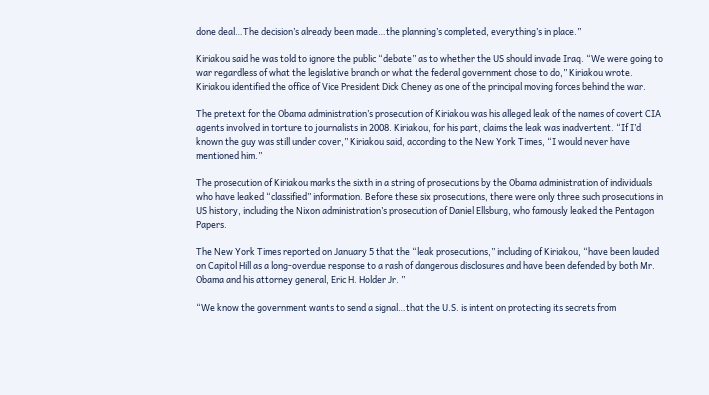done deal…The decision’s already been made…the planning’s completed, everything’s in place.”

Kiriakou said he was told to ignore the public “debate” as to whether the US should invade Iraq. “We were going to war regardless of what the legislative branch or what the federal government chose to do,” Kiriakou wrote. Kiriakou identified the office of Vice President Dick Cheney as one of the principal moving forces behind the war.

The pretext for the Obama administration’s prosecution of Kiriakou was his alleged leak of the names of covert CIA agents involved in torture to journalists in 2008. Kiriakou, for his part, claims the leak was inadvertent. “If I’d known the guy was still under cover,” Kiriakou said, according to the New York Times, “I would never have mentioned him.”

The prosecution of Kiriakou marks the sixth in a string of prosecutions by the Obama administration of individuals who have leaked “classified” information. Before these six prosecutions, there were only three such prosecutions in US history, including the Nixon administration’s prosecution of Daniel Ellsburg, who famously leaked the Pentagon Papers.

The New York Times reported on January 5 that the “leak prosecutions,” including of Kiriakou, “have been lauded on Capitol Hill as a long-overdue response to a rash of dangerous disclosures and have been defended by both Mr. Obama and his attorney general, Eric H. Holder Jr. ”

“We know the government wants to send a signal…that the U.S. is intent on protecting its secrets from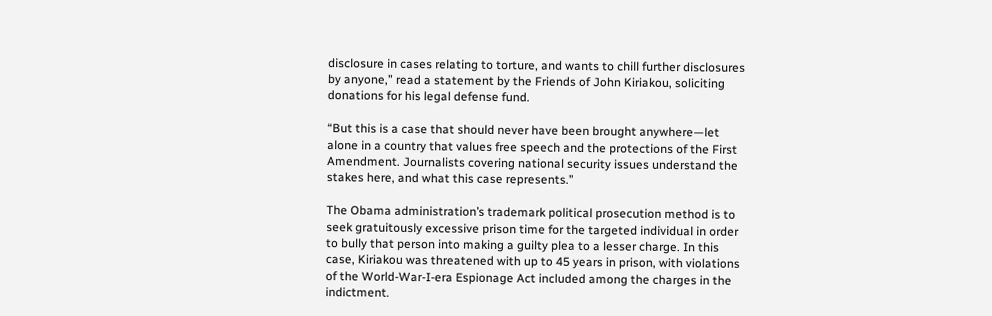disclosure in cases relating to torture, and wants to chill further disclosures by anyone,” read a statement by the Friends of John Kiriakou, soliciting donations for his legal defense fund.

“But this is a case that should never have been brought anywhere—let alone in a country that values free speech and the protections of the First Amendment. Journalists covering national security issues understand the stakes here, and what this case represents.”

The Obama administration’s trademark political prosecution method is to seek gratuitously excessive prison time for the targeted individual in order to bully that person into making a guilty plea to a lesser charge. In this case, Kiriakou was threatened with up to 45 years in prison, with violations of the World-War-I-era Espionage Act included among the charges in the indictment.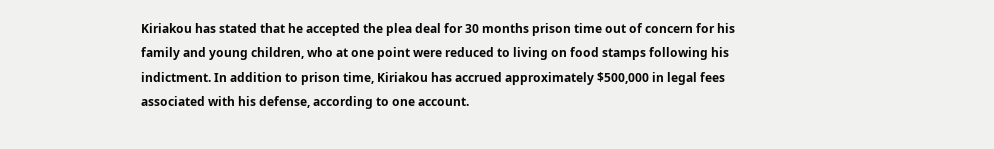Kiriakou has stated that he accepted the plea deal for 30 months prison time out of concern for his family and young children, who at one point were reduced to living on food stamps following his indictment. In addition to prison time, Kiriakou has accrued approximately $500,000 in legal fees associated with his defense, according to one account.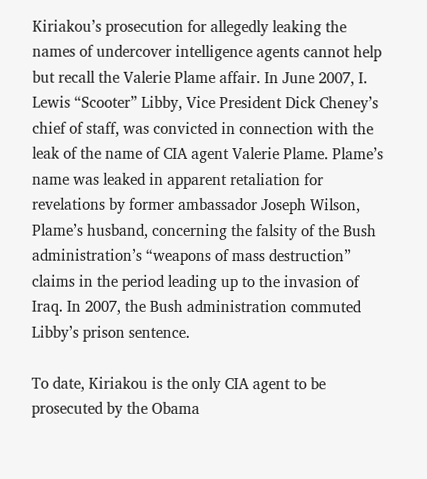Kiriakou’s prosecution for allegedly leaking the names of undercover intelligence agents cannot help but recall the Valerie Plame affair. In June 2007, I. Lewis “Scooter” Libby, Vice President Dick Cheney’s chief of staff, was convicted in connection with the leak of the name of CIA agent Valerie Plame. Plame’s name was leaked in apparent retaliation for revelations by former ambassador Joseph Wilson, Plame’s husband, concerning the falsity of the Bush administration’s “weapons of mass destruction” claims in the period leading up to the invasion of Iraq. In 2007, the Bush administration commuted Libby’s prison sentence.

To date, Kiriakou is the only CIA agent to be prosecuted by the Obama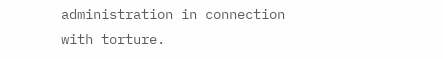administration in connection with torture.